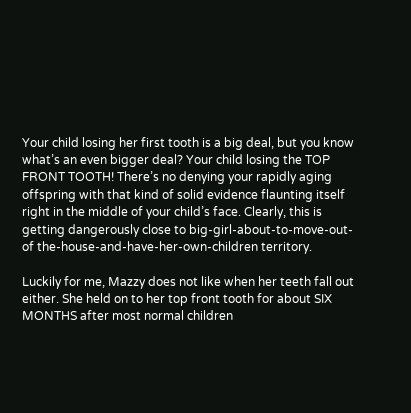Your child losing her first tooth is a big deal, but you know what’s an even bigger deal? Your child losing the TOP FRONT TOOTH! There’s no denying your rapidly aging offspring with that kind of solid evidence flaunting itself right in the middle of your child’s face. Clearly, this is getting dangerously close to big-girl-about-to-move-out-of the-house-and-have-her-own-children territory.

Luckily for me, Mazzy does not like when her teeth fall out either. She held on to her top front tooth for about SIX MONTHS after most normal children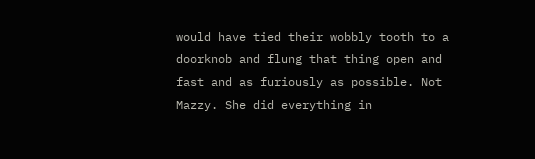would have tied their wobbly tooth to a doorknob and flung that thing open and fast and as furiously as possible. Not Mazzy. She did everything in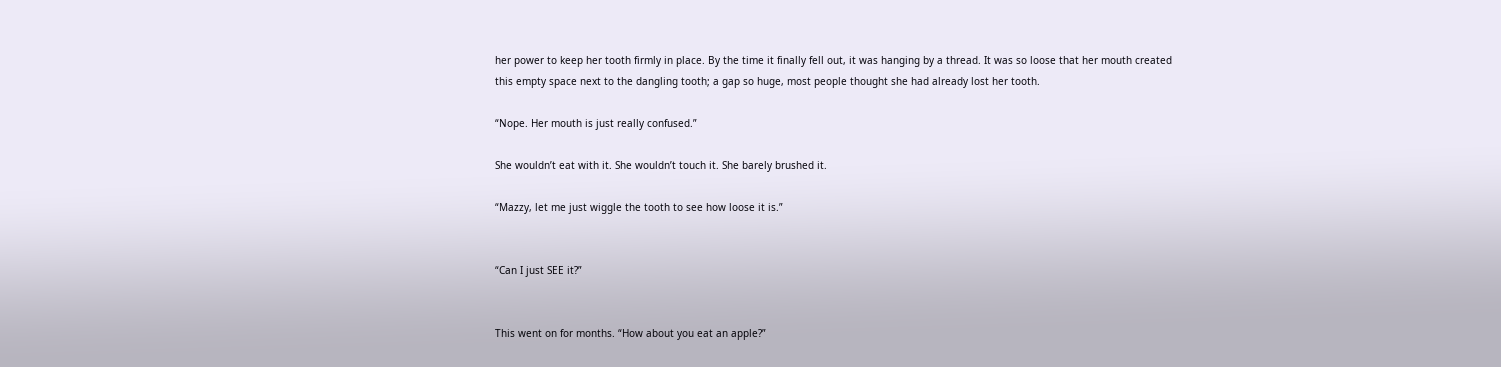her power to keep her tooth firmly in place. By the time it finally fell out, it was hanging by a thread. It was so loose that her mouth created this empty space next to the dangling tooth; a gap so huge, most people thought she had already lost her tooth.

“Nope. Her mouth is just really confused.”

She wouldn’t eat with it. She wouldn’t touch it. She barely brushed it.

“Mazzy, let me just wiggle the tooth to see how loose it is.”


“Can I just SEE it?”


This went on for months. “How about you eat an apple?”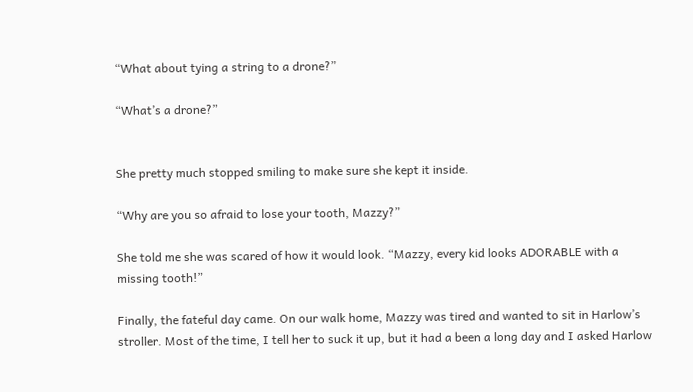“What about tying a string to a drone?”

“What’s a drone?”


She pretty much stopped smiling to make sure she kept it inside.

“Why are you so afraid to lose your tooth, Mazzy?”

She told me she was scared of how it would look. “Mazzy, every kid looks ADORABLE with a missing tooth!”

Finally, the fateful day came. On our walk home, Mazzy was tired and wanted to sit in Harlow’s stroller. Most of the time, I tell her to suck it up, but it had a been a long day and I asked Harlow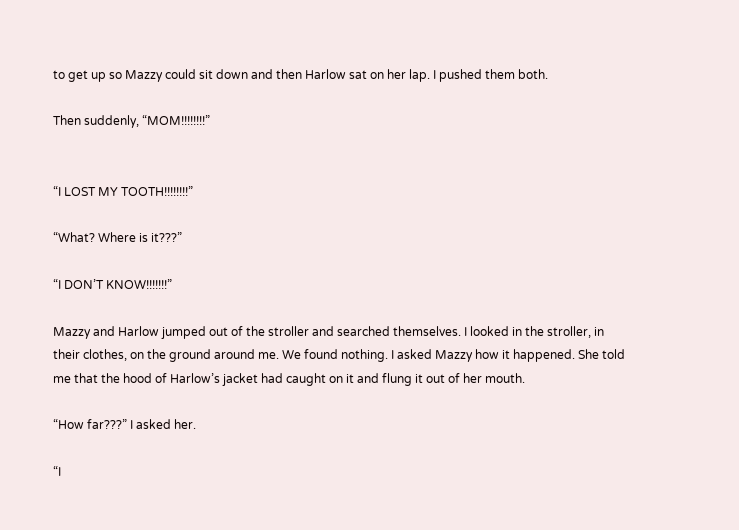to get up so Mazzy could sit down and then Harlow sat on her lap. I pushed them both.

Then suddenly, “MOM!!!!!!!!”


“I LOST MY TOOTH!!!!!!!!”

“What? Where is it???”

“I DON’T KNOW!!!!!!!”

Mazzy and Harlow jumped out of the stroller and searched themselves. I looked in the stroller, in their clothes, on the ground around me. We found nothing. I asked Mazzy how it happened. She told me that the hood of Harlow’s jacket had caught on it and flung it out of her mouth.

“How far???” I asked her.

“I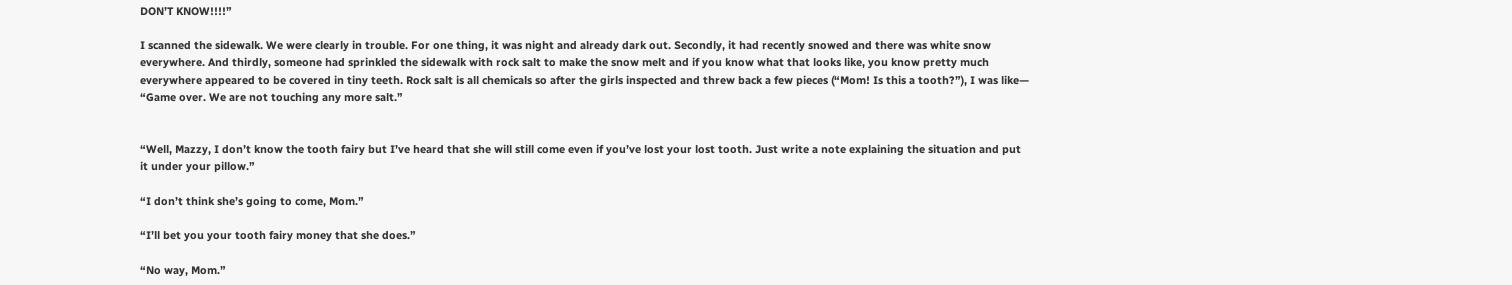DON’T KNOW!!!!”

I scanned the sidewalk. We were clearly in trouble. For one thing, it was night and already dark out. Secondly, it had recently snowed and there was white snow everywhere. And thirdly, someone had sprinkled the sidewalk with rock salt to make the snow melt and if you know what that looks like, you know pretty much everywhere appeared to be covered in tiny teeth. Rock salt is all chemicals so after the girls inspected and threw back a few pieces (“Mom! Is this a tooth?”), I was like— “Game over. We are not touching any more salt.”


“Well, Mazzy, I don’t know the tooth fairy but I’ve heard that she will still come even if you’ve lost your lost tooth. Just write a note explaining the situation and put it under your pillow.”

“I don’t think she’s going to come, Mom.”

“I’ll bet you your tooth fairy money that she does.”

“No way, Mom.”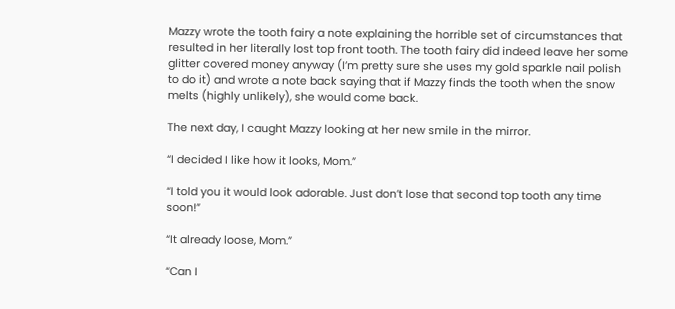Mazzy wrote the tooth fairy a note explaining the horrible set of circumstances that resulted in her literally lost top front tooth. The tooth fairy did indeed leave her some glitter covered money anyway (I’m pretty sure she uses my gold sparkle nail polish to do it) and wrote a note back saying that if Mazzy finds the tooth when the snow melts (highly unlikely), she would come back.

The next day, I caught Mazzy looking at her new smile in the mirror.

“I decided I like how it looks, Mom.”

“I told you it would look adorable. Just don’t lose that second top tooth any time soon!”

“It already loose, Mom.”

“Can I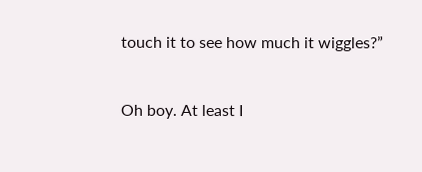touch it to see how much it wiggles?”


Oh boy. At least I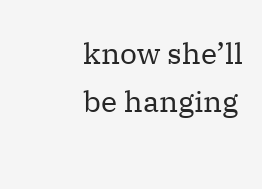know she’ll be hanging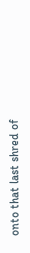onto that last shred of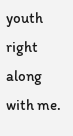youth right along with me.